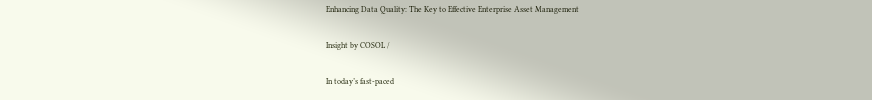Enhancing Data Quality: The Key to Effective Enterprise Asset Management

Insight by COSOL /

In today’s fast-paced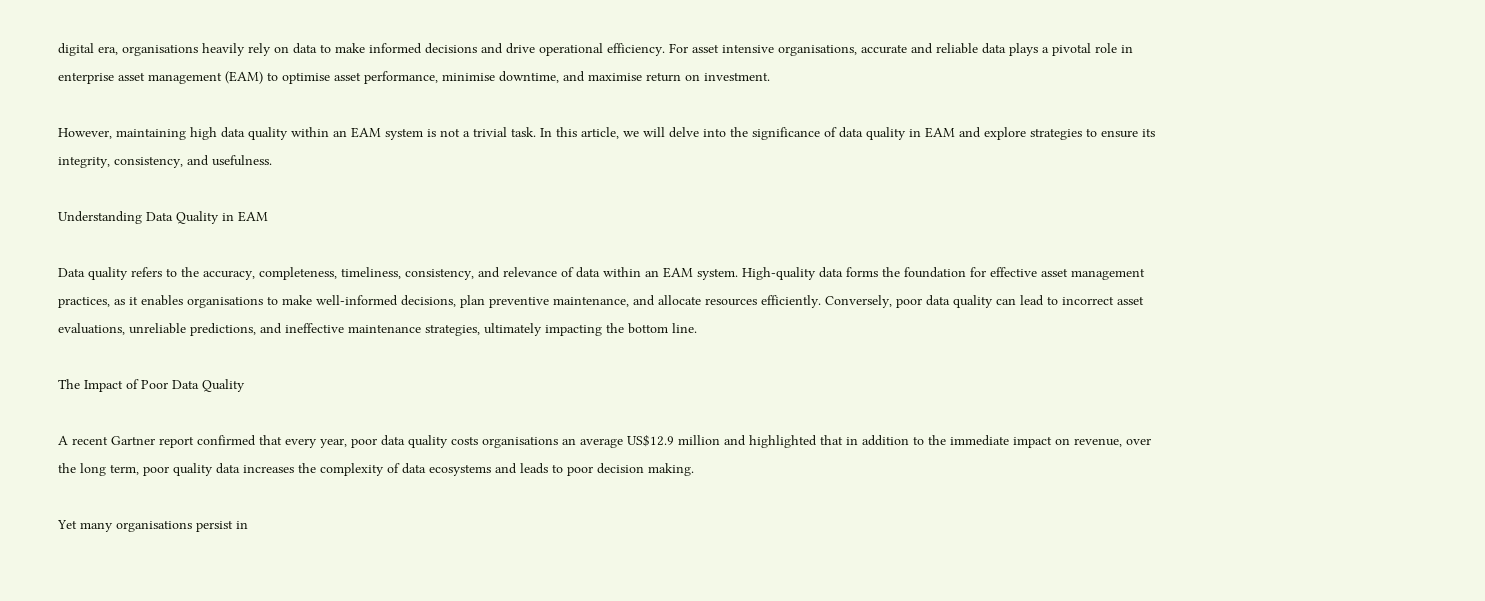digital era, organisations heavily rely on data to make informed decisions and drive operational efficiency. For asset intensive organisations, accurate and reliable data plays a pivotal role in enterprise asset management (EAM) to optimise asset performance, minimise downtime, and maximise return on investment.

However, maintaining high data quality within an EAM system is not a trivial task. In this article, we will delve into the significance of data quality in EAM and explore strategies to ensure its integrity, consistency, and usefulness.

Understanding Data Quality in EAM

Data quality refers to the accuracy, completeness, timeliness, consistency, and relevance of data within an EAM system. High-quality data forms the foundation for effective asset management practices, as it enables organisations to make well-informed decisions, plan preventive maintenance, and allocate resources efficiently. Conversely, poor data quality can lead to incorrect asset evaluations, unreliable predictions, and ineffective maintenance strategies, ultimately impacting the bottom line.

The Impact of Poor Data Quality

A recent Gartner report confirmed that every year, poor data quality costs organisations an average US$12.9 million and highlighted that in addition to the immediate impact on revenue, over the long term, poor quality data increases the complexity of data ecosystems and leads to poor decision making.

Yet many organisations persist in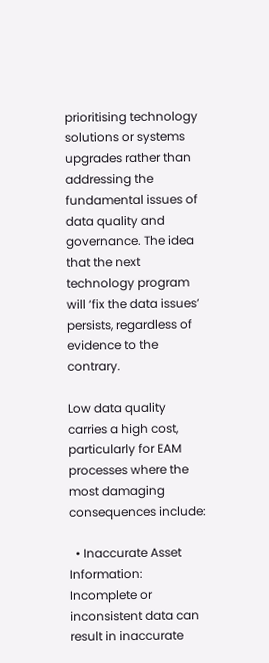prioritising technology solutions or systems upgrades rather than addressing the fundamental issues of data quality and governance. The idea that the next technology program will ‘fix the data issues’ persists, regardless of evidence to the contrary.

Low data quality carries a high cost, particularly for EAM processes where the most damaging consequences include:

  • Inaccurate Asset Information: Incomplete or inconsistent data can result in inaccurate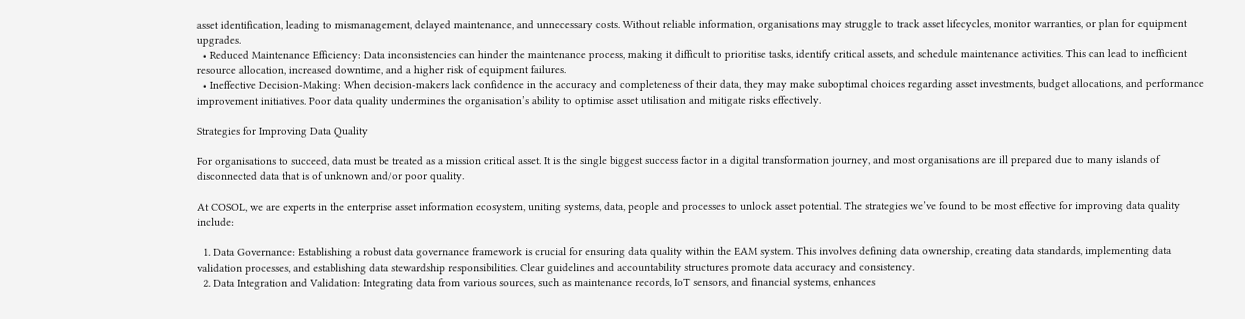asset identification, leading to mismanagement, delayed maintenance, and unnecessary costs. Without reliable information, organisations may struggle to track asset lifecycles, monitor warranties, or plan for equipment upgrades.
  • Reduced Maintenance Efficiency: Data inconsistencies can hinder the maintenance process, making it difficult to prioritise tasks, identify critical assets, and schedule maintenance activities. This can lead to inefficient resource allocation, increased downtime, and a higher risk of equipment failures.
  • Ineffective Decision-Making: When decision-makers lack confidence in the accuracy and completeness of their data, they may make suboptimal choices regarding asset investments, budget allocations, and performance improvement initiatives. Poor data quality undermines the organisation’s ability to optimise asset utilisation and mitigate risks effectively.

Strategies for Improving Data Quality

For organisations to succeed, data must be treated as a mission critical asset. It is the single biggest success factor in a digital transformation journey, and most organisations are ill prepared due to many islands of disconnected data that is of unknown and/or poor quality.

At COSOL, we are experts in the enterprise asset information ecosystem, uniting systems, data, people and processes to unlock asset potential. The strategies we’ve found to be most effective for improving data quality include:

  1. Data Governance: Establishing a robust data governance framework is crucial for ensuring data quality within the EAM system. This involves defining data ownership, creating data standards, implementing data validation processes, and establishing data stewardship responsibilities. Clear guidelines and accountability structures promote data accuracy and consistency.
  2. Data Integration and Validation: Integrating data from various sources, such as maintenance records, IoT sensors, and financial systems, enhances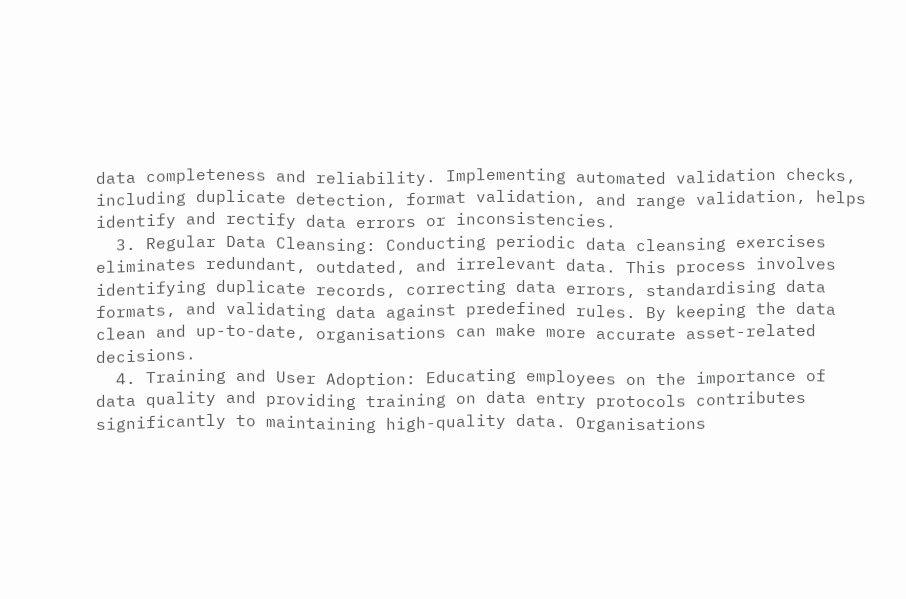data completeness and reliability. Implementing automated validation checks, including duplicate detection, format validation, and range validation, helps identify and rectify data errors or inconsistencies.
  3. Regular Data Cleansing: Conducting periodic data cleansing exercises eliminates redundant, outdated, and irrelevant data. This process involves identifying duplicate records, correcting data errors, standardising data formats, and validating data against predefined rules. By keeping the data clean and up-to-date, organisations can make more accurate asset-related decisions.
  4. Training and User Adoption: Educating employees on the importance of data quality and providing training on data entry protocols contributes significantly to maintaining high-quality data. Organisations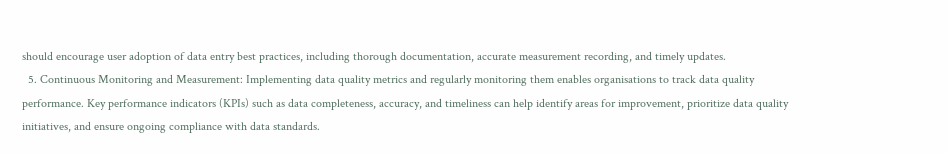should encourage user adoption of data entry best practices, including thorough documentation, accurate measurement recording, and timely updates.
  5. Continuous Monitoring and Measurement: Implementing data quality metrics and regularly monitoring them enables organisations to track data quality performance. Key performance indicators (KPIs) such as data completeness, accuracy, and timeliness can help identify areas for improvement, prioritize data quality initiatives, and ensure ongoing compliance with data standards.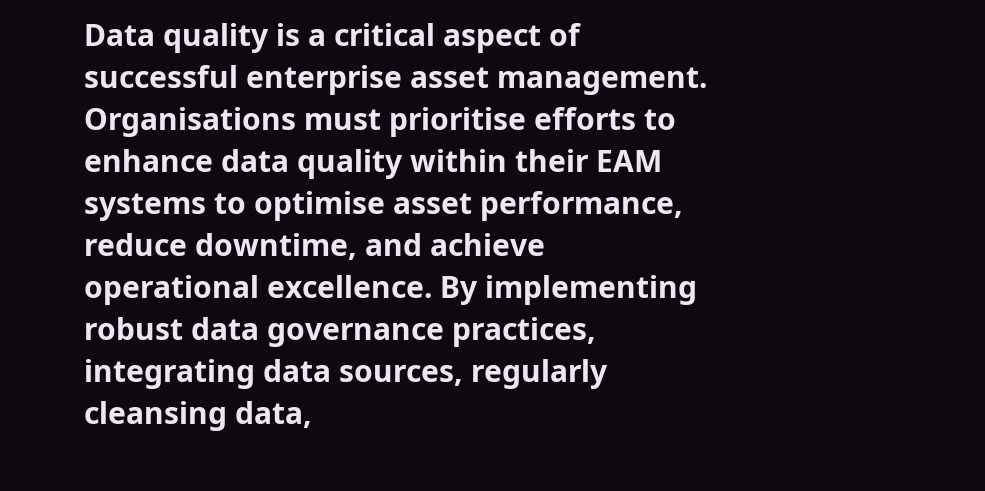Data quality is a critical aspect of successful enterprise asset management. Organisations must prioritise efforts to enhance data quality within their EAM systems to optimise asset performance, reduce downtime, and achieve operational excellence. By implementing robust data governance practices, integrating data sources, regularly cleansing data,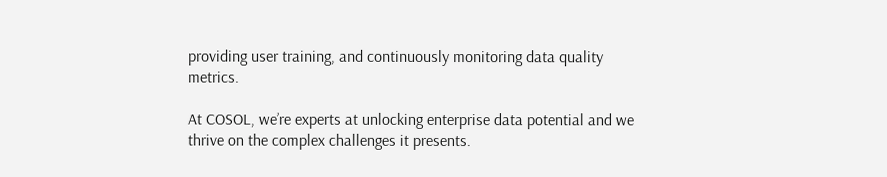providing user training, and continuously monitoring data quality metrics.

At COSOL, we’re experts at unlocking enterprise data potential and we thrive on the complex challenges it presents.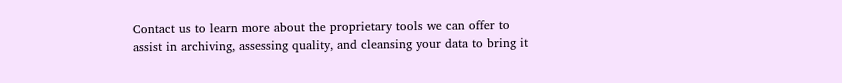Contact us to learn more about the proprietary tools we can offer to assist in archiving, assessing quality, and cleansing your data to bring it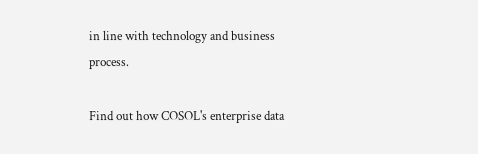in line with technology and business process.

Find out how COSOL's enterprise data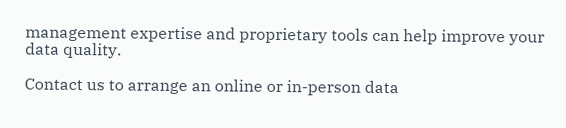management expertise and proprietary tools can help improve your data quality.

Contact us to arrange an online or in-person data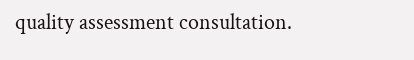quality assessment consultation.